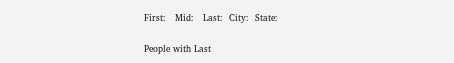First:   Mid:   Last:  City:  State:

People with Last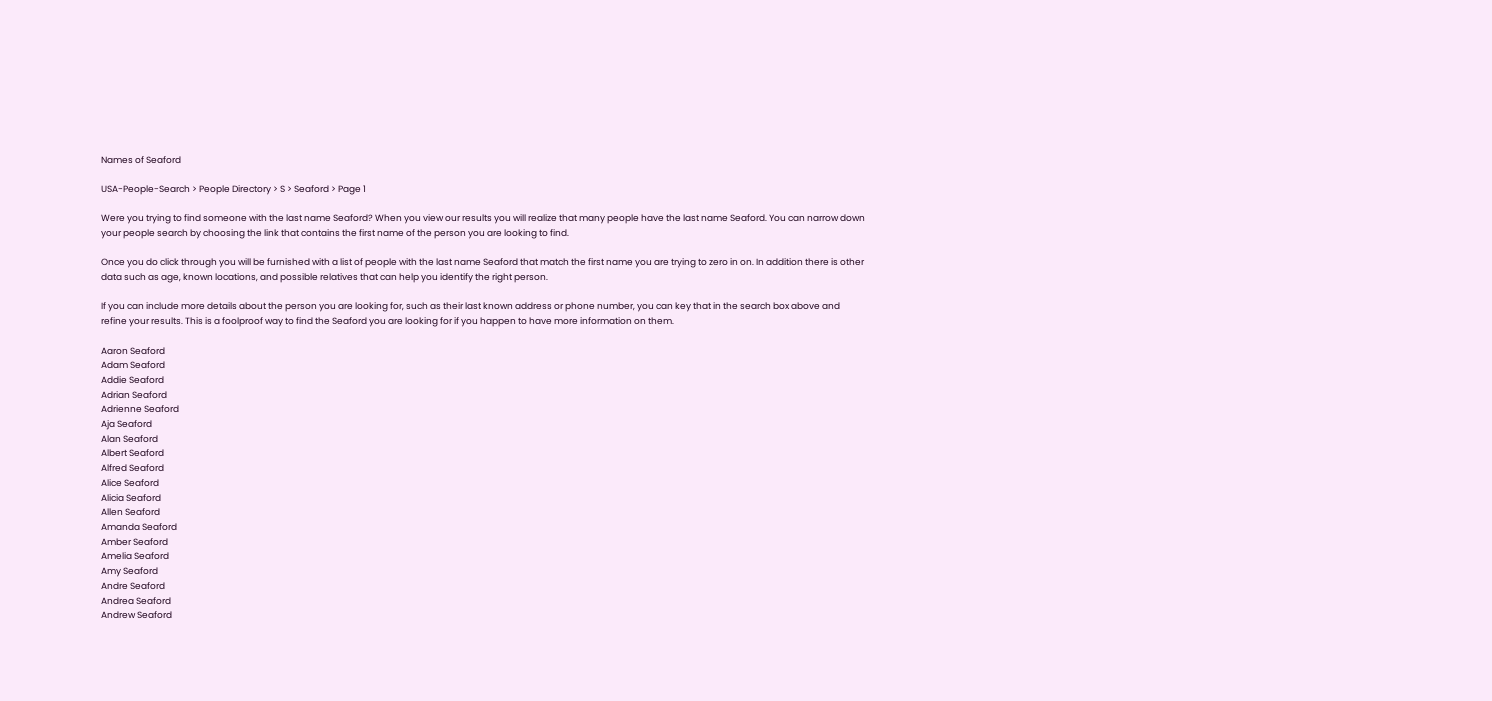Names of Seaford

USA-People-Search > People Directory > S > Seaford > Page 1

Were you trying to find someone with the last name Seaford? When you view our results you will realize that many people have the last name Seaford. You can narrow down your people search by choosing the link that contains the first name of the person you are looking to find.

Once you do click through you will be furnished with a list of people with the last name Seaford that match the first name you are trying to zero in on. In addition there is other data such as age, known locations, and possible relatives that can help you identify the right person.

If you can include more details about the person you are looking for, such as their last known address or phone number, you can key that in the search box above and refine your results. This is a foolproof way to find the Seaford you are looking for if you happen to have more information on them.

Aaron Seaford
Adam Seaford
Addie Seaford
Adrian Seaford
Adrienne Seaford
Aja Seaford
Alan Seaford
Albert Seaford
Alfred Seaford
Alice Seaford
Alicia Seaford
Allen Seaford
Amanda Seaford
Amber Seaford
Amelia Seaford
Amy Seaford
Andre Seaford
Andrea Seaford
Andrew Seaford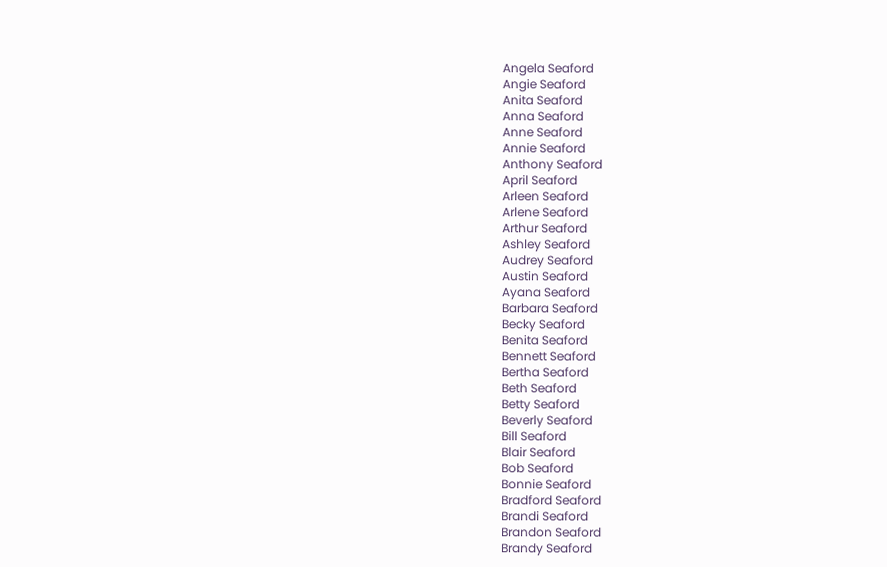Angela Seaford
Angie Seaford
Anita Seaford
Anna Seaford
Anne Seaford
Annie Seaford
Anthony Seaford
April Seaford
Arleen Seaford
Arlene Seaford
Arthur Seaford
Ashley Seaford
Audrey Seaford
Austin Seaford
Ayana Seaford
Barbara Seaford
Becky Seaford
Benita Seaford
Bennett Seaford
Bertha Seaford
Beth Seaford
Betty Seaford
Beverly Seaford
Bill Seaford
Blair Seaford
Bob Seaford
Bonnie Seaford
Bradford Seaford
Brandi Seaford
Brandon Seaford
Brandy Seaford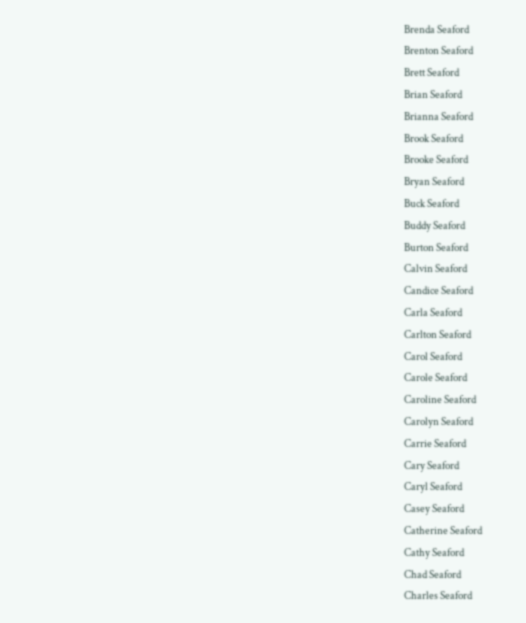Brenda Seaford
Brenton Seaford
Brett Seaford
Brian Seaford
Brianna Seaford
Brook Seaford
Brooke Seaford
Bryan Seaford
Buck Seaford
Buddy Seaford
Burton Seaford
Calvin Seaford
Candice Seaford
Carla Seaford
Carlton Seaford
Carol Seaford
Carole Seaford
Caroline Seaford
Carolyn Seaford
Carrie Seaford
Cary Seaford
Caryl Seaford
Casey Seaford
Catherine Seaford
Cathy Seaford
Chad Seaford
Charles Seaford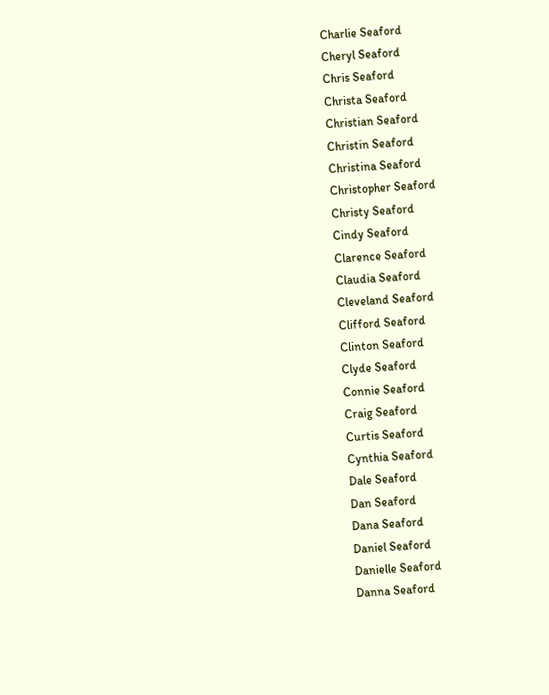Charlie Seaford
Cheryl Seaford
Chris Seaford
Christa Seaford
Christian Seaford
Christin Seaford
Christina Seaford
Christopher Seaford
Christy Seaford
Cindy Seaford
Clarence Seaford
Claudia Seaford
Cleveland Seaford
Clifford Seaford
Clinton Seaford
Clyde Seaford
Connie Seaford
Craig Seaford
Curtis Seaford
Cynthia Seaford
Dale Seaford
Dan Seaford
Dana Seaford
Daniel Seaford
Danielle Seaford
Danna Seaford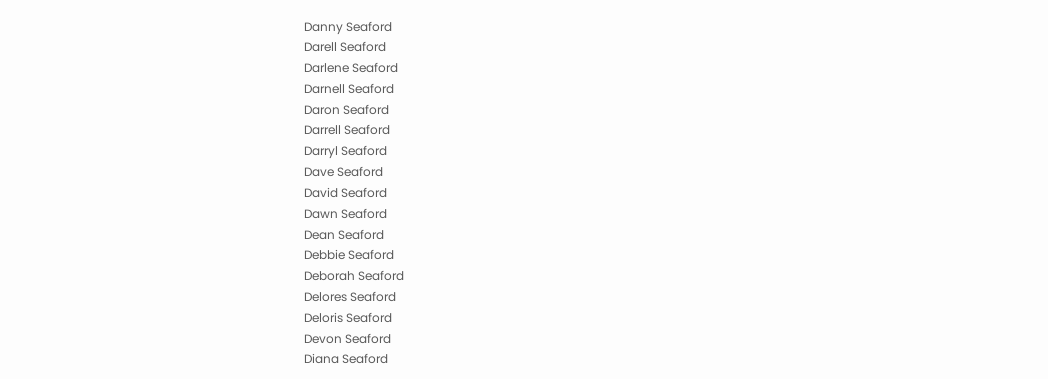Danny Seaford
Darell Seaford
Darlene Seaford
Darnell Seaford
Daron Seaford
Darrell Seaford
Darryl Seaford
Dave Seaford
David Seaford
Dawn Seaford
Dean Seaford
Debbie Seaford
Deborah Seaford
Delores Seaford
Deloris Seaford
Devon Seaford
Diana Seaford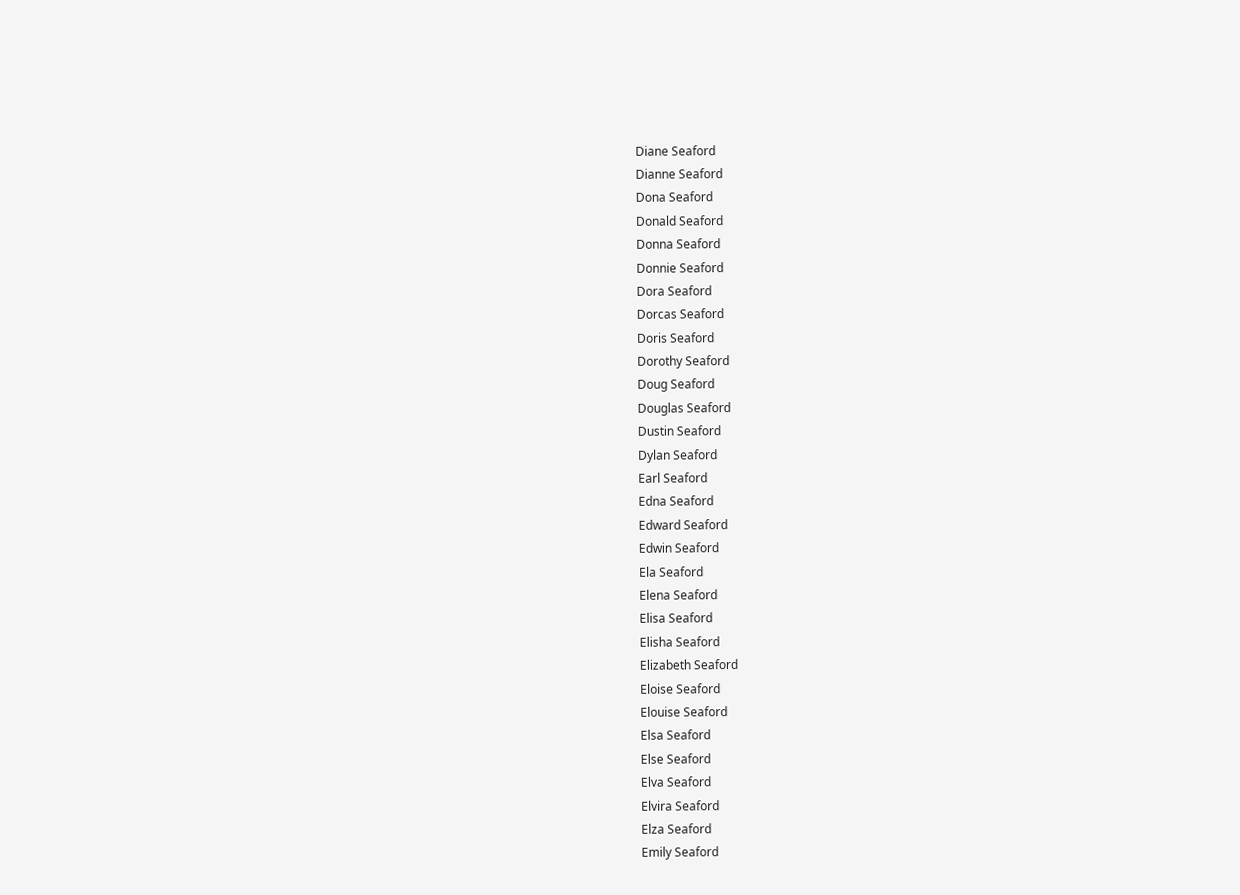Diane Seaford
Dianne Seaford
Dona Seaford
Donald Seaford
Donna Seaford
Donnie Seaford
Dora Seaford
Dorcas Seaford
Doris Seaford
Dorothy Seaford
Doug Seaford
Douglas Seaford
Dustin Seaford
Dylan Seaford
Earl Seaford
Edna Seaford
Edward Seaford
Edwin Seaford
Ela Seaford
Elena Seaford
Elisa Seaford
Elisha Seaford
Elizabeth Seaford
Eloise Seaford
Elouise Seaford
Elsa Seaford
Else Seaford
Elva Seaford
Elvira Seaford
Elza Seaford
Emily Seaford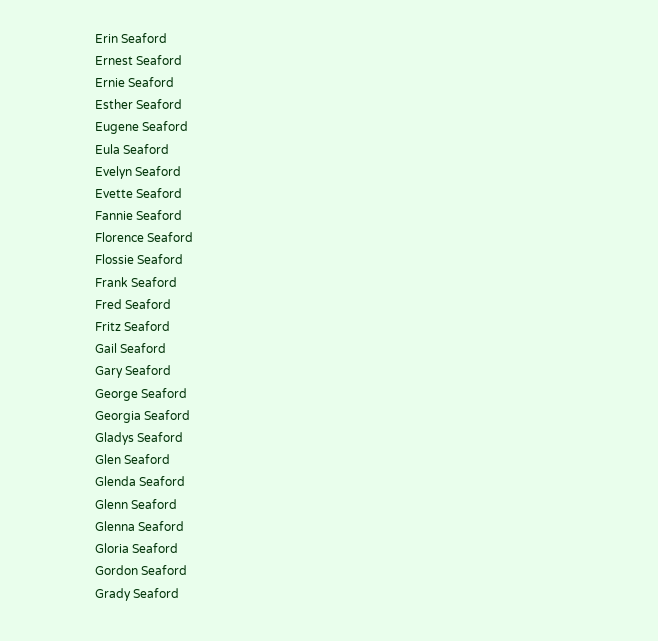Erin Seaford
Ernest Seaford
Ernie Seaford
Esther Seaford
Eugene Seaford
Eula Seaford
Evelyn Seaford
Evette Seaford
Fannie Seaford
Florence Seaford
Flossie Seaford
Frank Seaford
Fred Seaford
Fritz Seaford
Gail Seaford
Gary Seaford
George Seaford
Georgia Seaford
Gladys Seaford
Glen Seaford
Glenda Seaford
Glenn Seaford
Glenna Seaford
Gloria Seaford
Gordon Seaford
Grady Seaford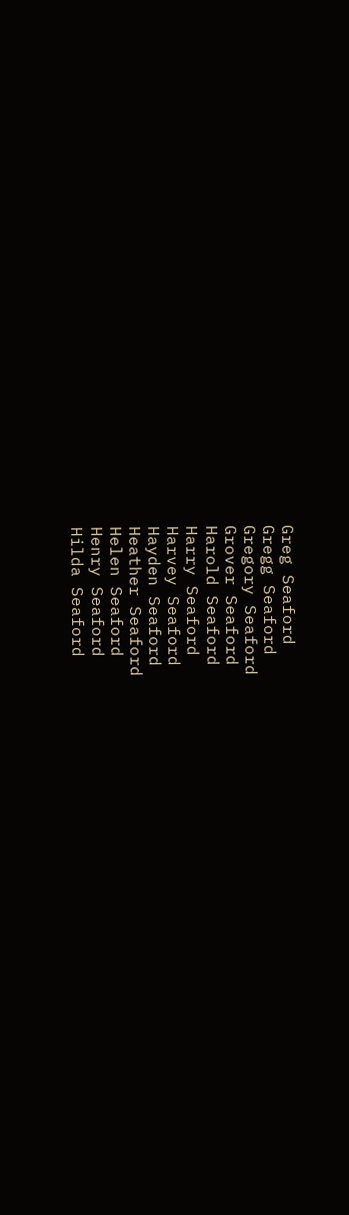Greg Seaford
Gregg Seaford
Gregory Seaford
Grover Seaford
Harold Seaford
Harry Seaford
Harvey Seaford
Hayden Seaford
Heather Seaford
Helen Seaford
Henry Seaford
Hilda Seaford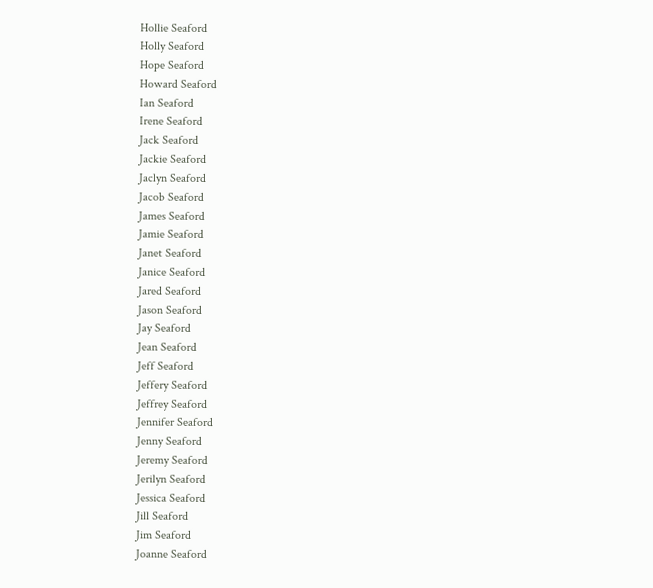Hollie Seaford
Holly Seaford
Hope Seaford
Howard Seaford
Ian Seaford
Irene Seaford
Jack Seaford
Jackie Seaford
Jaclyn Seaford
Jacob Seaford
James Seaford
Jamie Seaford
Janet Seaford
Janice Seaford
Jared Seaford
Jason Seaford
Jay Seaford
Jean Seaford
Jeff Seaford
Jeffery Seaford
Jeffrey Seaford
Jennifer Seaford
Jenny Seaford
Jeremy Seaford
Jerilyn Seaford
Jessica Seaford
Jill Seaford
Jim Seaford
Joanne Seaford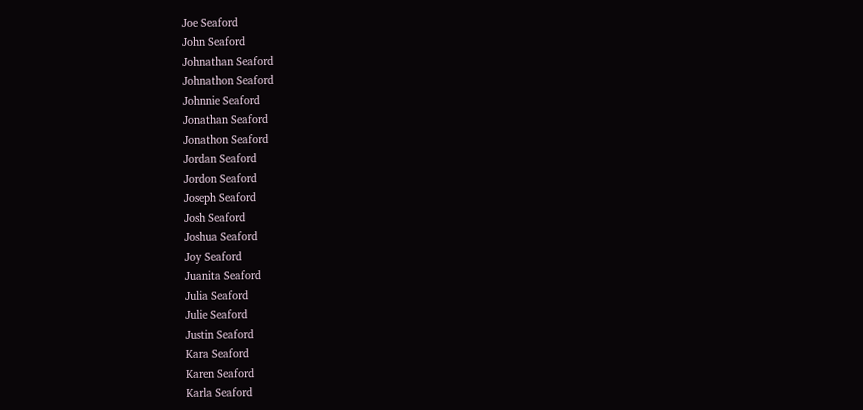Joe Seaford
John Seaford
Johnathan Seaford
Johnathon Seaford
Johnnie Seaford
Jonathan Seaford
Jonathon Seaford
Jordan Seaford
Jordon Seaford
Joseph Seaford
Josh Seaford
Joshua Seaford
Joy Seaford
Juanita Seaford
Julia Seaford
Julie Seaford
Justin Seaford
Kara Seaford
Karen Seaford
Karla Seaford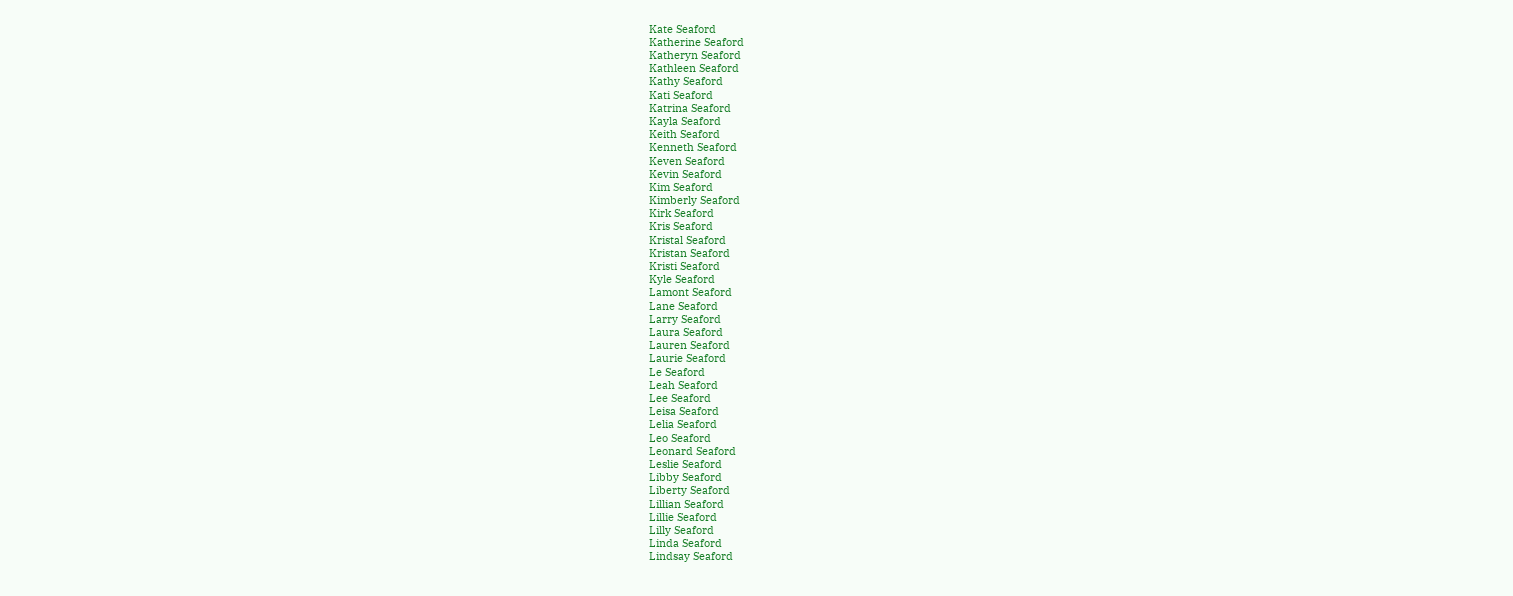Kate Seaford
Katherine Seaford
Katheryn Seaford
Kathleen Seaford
Kathy Seaford
Kati Seaford
Katrina Seaford
Kayla Seaford
Keith Seaford
Kenneth Seaford
Keven Seaford
Kevin Seaford
Kim Seaford
Kimberly Seaford
Kirk Seaford
Kris Seaford
Kristal Seaford
Kristan Seaford
Kristi Seaford
Kyle Seaford
Lamont Seaford
Lane Seaford
Larry Seaford
Laura Seaford
Lauren Seaford
Laurie Seaford
Le Seaford
Leah Seaford
Lee Seaford
Leisa Seaford
Lelia Seaford
Leo Seaford
Leonard Seaford
Leslie Seaford
Libby Seaford
Liberty Seaford
Lillian Seaford
Lillie Seaford
Lilly Seaford
Linda Seaford
Lindsay Seaford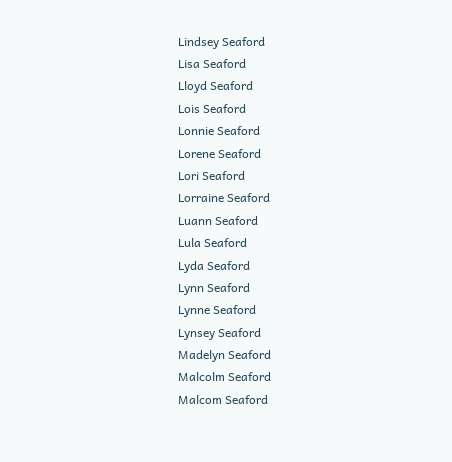Lindsey Seaford
Lisa Seaford
Lloyd Seaford
Lois Seaford
Lonnie Seaford
Lorene Seaford
Lori Seaford
Lorraine Seaford
Luann Seaford
Lula Seaford
Lyda Seaford
Lynn Seaford
Lynne Seaford
Lynsey Seaford
Madelyn Seaford
Malcolm Seaford
Malcom Seaford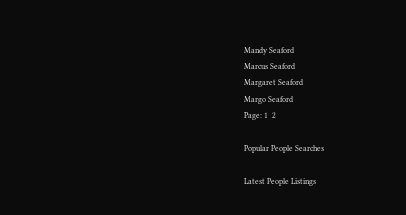Mandy Seaford
Marcus Seaford
Margaret Seaford
Margo Seaford
Page: 1  2

Popular People Searches

Latest People Listings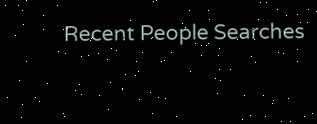Recent People Searches